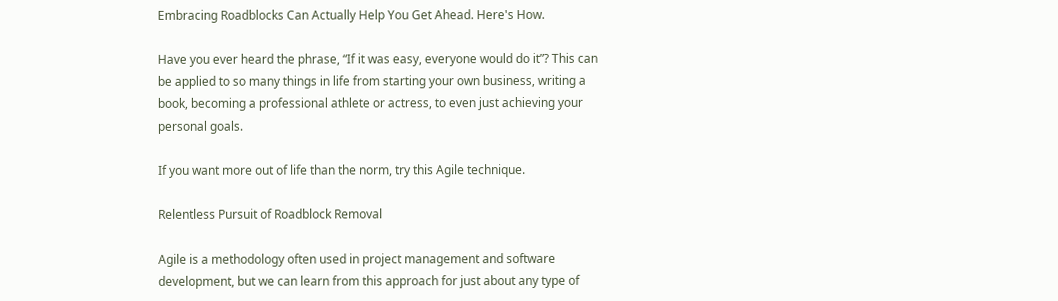Embracing Roadblocks Can Actually Help You Get Ahead. Here's How.

Have you ever heard the phrase, “If it was easy, everyone would do it”? This can be applied to so many things in life from starting your own business, writing a book, becoming a professional athlete or actress, to even just achieving your personal goals.

If you want more out of life than the norm, try this Agile technique.

Relentless Pursuit of Roadblock Removal

Agile is a methodology often used in project management and software development, but we can learn from this approach for just about any type of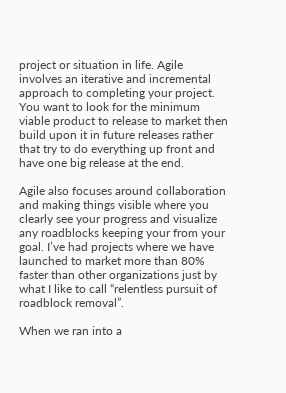project or situation in life. Agile involves an iterative and incremental approach to completing your project. You want to look for the minimum viable product to release to market then build upon it in future releases rather that try to do everything up front and have one big release at the end.

Agile also focuses around collaboration and making things visible where you clearly see your progress and visualize any roadblocks keeping your from your goal. I’ve had projects where we have launched to market more than 80% faster than other organizations just by what I like to call “relentless pursuit of roadblock removal”.

When we ran into a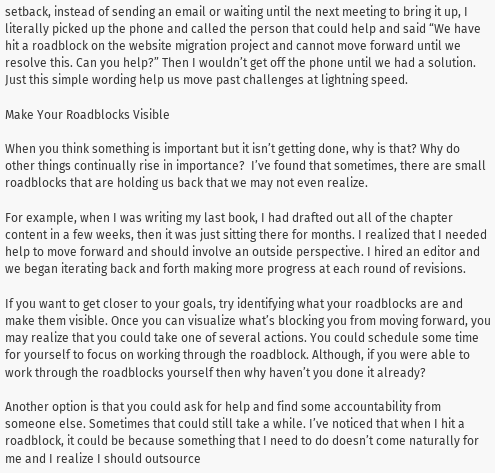setback, instead of sending an email or waiting until the next meeting to bring it up, I literally picked up the phone and called the person that could help and said “We have hit a roadblock on the website migration project and cannot move forward until we resolve this. Can you help?” Then I wouldn’t get off the phone until we had a solution. Just this simple wording help us move past challenges at lightning speed.

Make Your Roadblocks Visible

When you think something is important but it isn’t getting done, why is that? Why do other things continually rise in importance?  I’ve found that sometimes, there are small roadblocks that are holding us back that we may not even realize.

For example, when I was writing my last book, I had drafted out all of the chapter content in a few weeks, then it was just sitting there for months. I realized that I needed help to move forward and should involve an outside perspective. I hired an editor and we began iterating back and forth making more progress at each round of revisions.

If you want to get closer to your goals, try identifying what your roadblocks are and make them visible. Once you can visualize what’s blocking you from moving forward, you may realize that you could take one of several actions. You could schedule some time for yourself to focus on working through the roadblock. Although, if you were able to work through the roadblocks yourself then why haven’t you done it already?

Another option is that you could ask for help and find some accountability from someone else. Sometimes that could still take a while. I’ve noticed that when I hit a roadblock, it could be because something that I need to do doesn’t come naturally for me and I realize I should outsource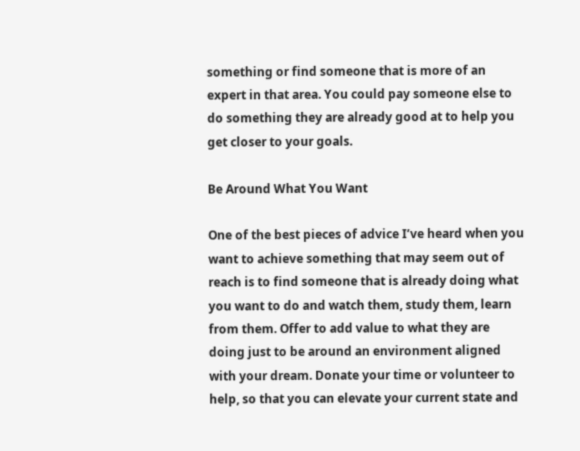something or find someone that is more of an expert in that area. You could pay someone else to do something they are already good at to help you get closer to your goals.

Be Around What You Want

One of the best pieces of advice I’ve heard when you want to achieve something that may seem out of reach is to find someone that is already doing what you want to do and watch them, study them, learn from them. Offer to add value to what they are doing just to be around an environment aligned with your dream. Donate your time or volunteer to help, so that you can elevate your current state and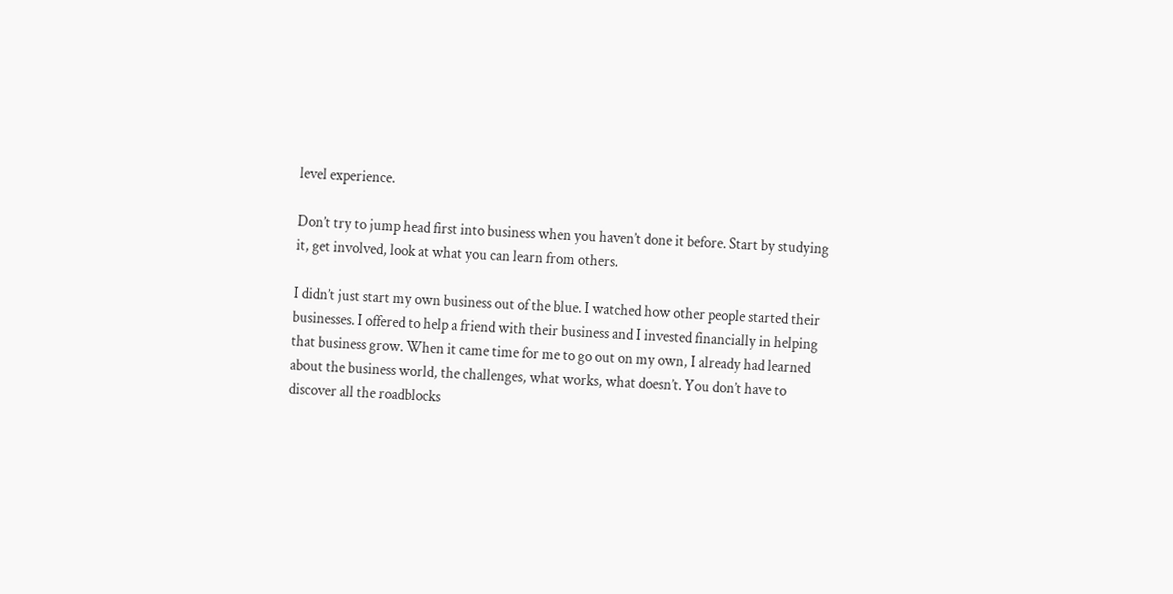level experience.

Don’t try to jump head first into business when you haven’t done it before. Start by studying it, get involved, look at what you can learn from others.

I didn’t just start my own business out of the blue. I watched how other people started their businesses. I offered to help a friend with their business and I invested financially in helping that business grow. When it came time for me to go out on my own, I already had learned about the business world, the challenges, what works, what doesn’t. You don’t have to discover all the roadblocks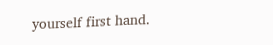yourself first hand.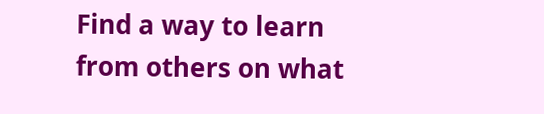Find a way to learn from others on what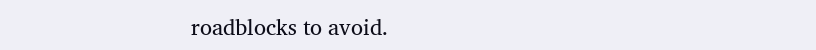roadblocks to avoid.